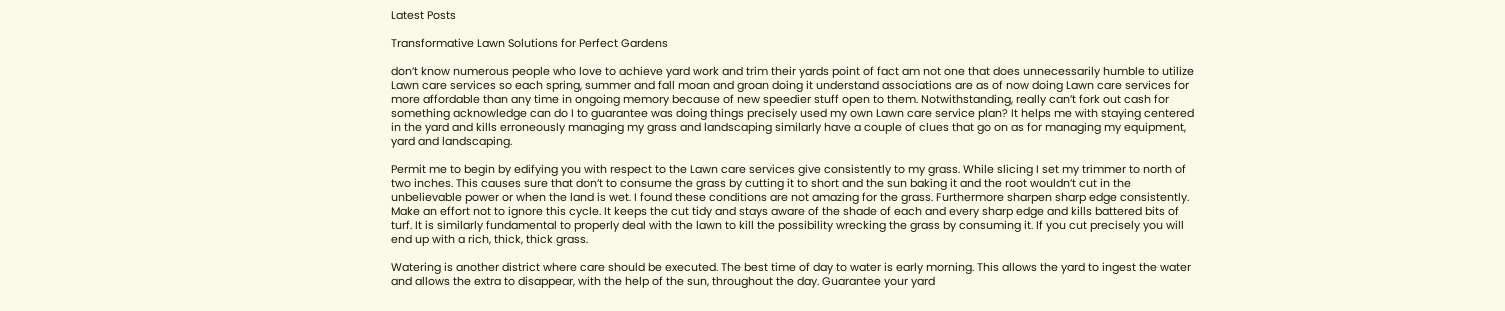Latest Posts

Transformative Lawn Solutions for Perfect Gardens

don’t know numerous people who love to achieve yard work and trim their yards point of fact am not one that does unnecessarily humble to utilize Lawn care services so each spring, summer and fall moan and groan doing it understand associations are as of now doing Lawn care services for more affordable than any time in ongoing memory because of new speedier stuff open to them. Notwithstanding, really can’t fork out cash for something acknowledge can do I to guarantee was doing things precisely used my own Lawn care service plan? It helps me with staying centered in the yard and kills erroneously managing my grass and landscaping similarly have a couple of clues that go on as for managing my equipment, yard and landscaping.

Permit me to begin by edifying you with respect to the Lawn care services give consistently to my grass. While slicing I set my trimmer to north of two inches. This causes sure that don’t to consume the grass by cutting it to short and the sun baking it and the root wouldn’t cut in the unbelievable power or when the land is wet. I found these conditions are not amazing for the grass. Furthermore sharpen sharp edge consistently. Make an effort not to ignore this cycle. It keeps the cut tidy and stays aware of the shade of each and every sharp edge and kills battered bits of turf. It is similarly fundamental to properly deal with the lawn to kill the possibility wrecking the grass by consuming it. If you cut precisely you will end up with a rich, thick, thick grass.

Watering is another district where care should be executed. The best time of day to water is early morning. This allows the yard to ingest the water and allows the extra to disappear, with the help of the sun, throughout the day. Guarantee your yard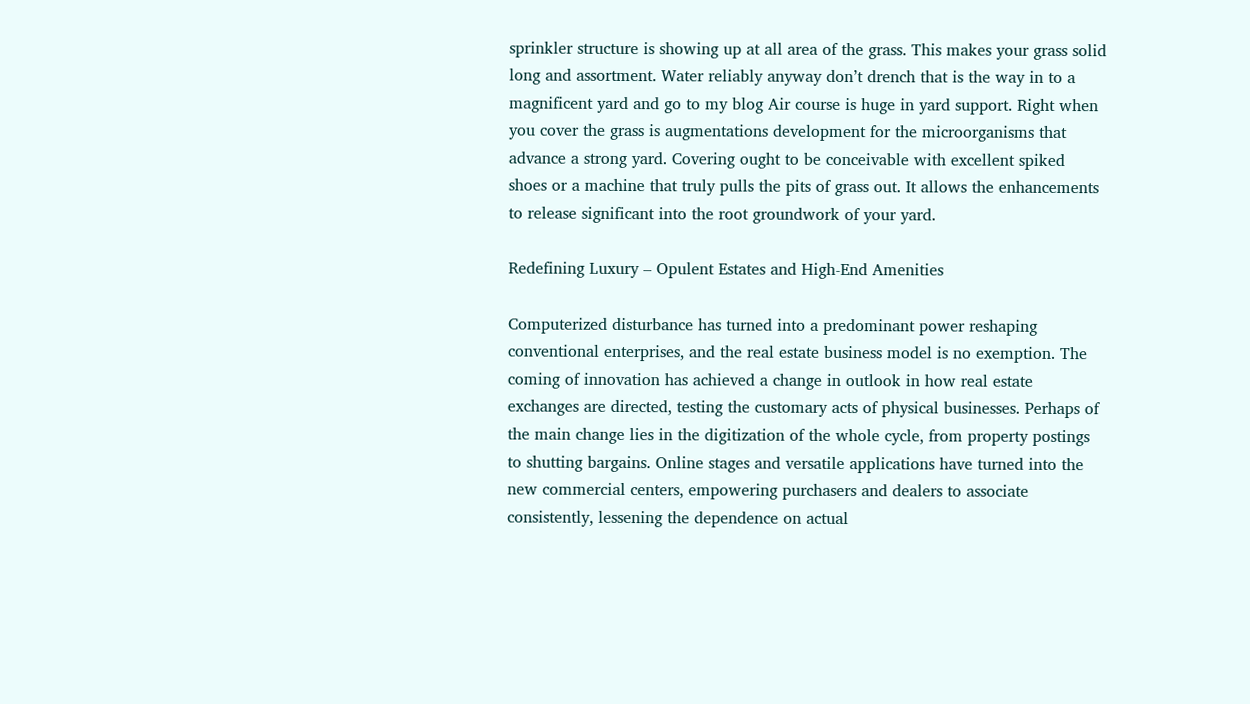sprinkler structure is showing up at all area of the grass. This makes your grass solid long and assortment. Water reliably anyway don’t drench that is the way in to a magnificent yard and go to my blog Air course is huge in yard support. Right when you cover the grass is augmentations development for the microorganisms that advance a strong yard. Covering ought to be conceivable with excellent spiked shoes or a machine that truly pulls the pits of grass out. It allows the enhancements to release significant into the root groundwork of your yard.

Redefining Luxury – Opulent Estates and High-End Amenities

Computerized disturbance has turned into a predominant power reshaping conventional enterprises, and the real estate business model is no exemption. The coming of innovation has achieved a change in outlook in how real estate exchanges are directed, testing the customary acts of physical businesses. Perhaps of the main change lies in the digitization of the whole cycle, from property postings to shutting bargains. Online stages and versatile applications have turned into the new commercial centers, empowering purchasers and dealers to associate consistently, lessening the dependence on actual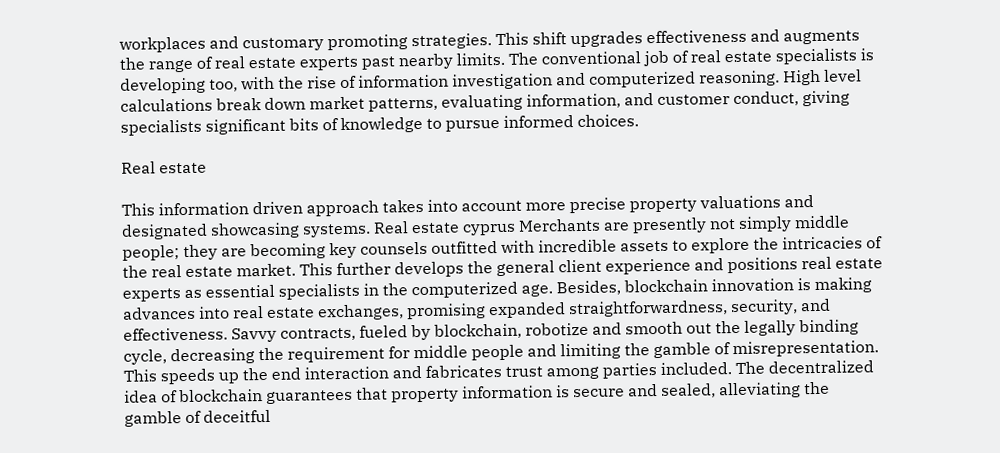workplaces and customary promoting strategies. This shift upgrades effectiveness and augments the range of real estate experts past nearby limits. The conventional job of real estate specialists is developing too, with the rise of information investigation and computerized reasoning. High level calculations break down market patterns, evaluating information, and customer conduct, giving specialists significant bits of knowledge to pursue informed choices.

Real estate

This information driven approach takes into account more precise property valuations and designated showcasing systems. Real estate cyprus Merchants are presently not simply middle people; they are becoming key counsels outfitted with incredible assets to explore the intricacies of the real estate market. This further develops the general client experience and positions real estate experts as essential specialists in the computerized age. Besides, blockchain innovation is making advances into real estate exchanges, promising expanded straightforwardness, security, and effectiveness. Savvy contracts, fueled by blockchain, robotize and smooth out the legally binding cycle, decreasing the requirement for middle people and limiting the gamble of misrepresentation. This speeds up the end interaction and fabricates trust among parties included. The decentralized idea of blockchain guarantees that property information is secure and sealed, alleviating the gamble of deceitful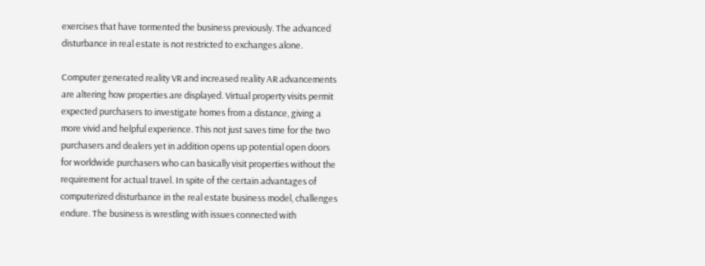exercises that have tormented the business previously. The advanced disturbance in real estate is not restricted to exchanges alone.

Computer generated reality VR and increased reality AR advancements are altering how properties are displayed. Virtual property visits permit expected purchasers to investigate homes from a distance, giving a more vivid and helpful experience. This not just saves time for the two purchasers and dealers yet in addition opens up potential open doors for worldwide purchasers who can basically visit properties without the requirement for actual travel. In spite of the certain advantages of computerized disturbance in the real estate business model, challenges endure. The business is wrestling with issues connected with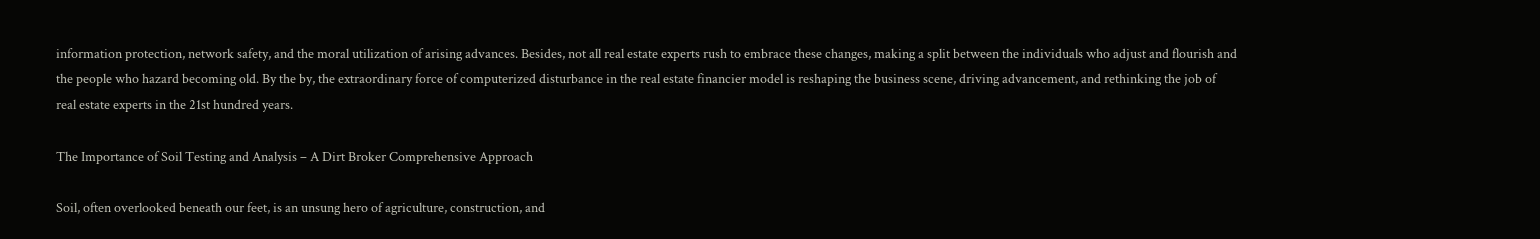information protection, network safety, and the moral utilization of arising advances. Besides, not all real estate experts rush to embrace these changes, making a split between the individuals who adjust and flourish and the people who hazard becoming old. By the by, the extraordinary force of computerized disturbance in the real estate financier model is reshaping the business scene, driving advancement, and rethinking the job of real estate experts in the 21st hundred years.

The Importance of Soil Testing and Analysis – A Dirt Broker Comprehensive Approach

Soil, often overlooked beneath our feet, is an unsung hero of agriculture, construction, and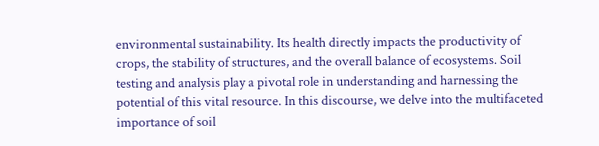environmental sustainability. Its health directly impacts the productivity of crops, the stability of structures, and the overall balance of ecosystems. Soil testing and analysis play a pivotal role in understanding and harnessing the potential of this vital resource. In this discourse, we delve into the multifaceted importance of soil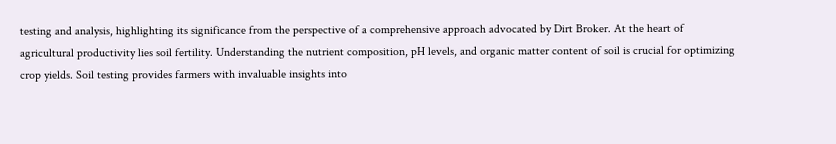testing and analysis, highlighting its significance from the perspective of a comprehensive approach advocated by Dirt Broker. At the heart of agricultural productivity lies soil fertility. Understanding the nutrient composition, pH levels, and organic matter content of soil is crucial for optimizing crop yields. Soil testing provides farmers with invaluable insights into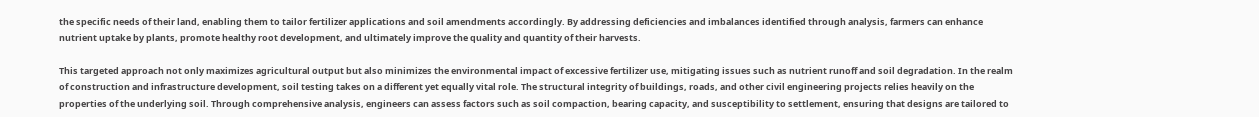the specific needs of their land, enabling them to tailor fertilizer applications and soil amendments accordingly. By addressing deficiencies and imbalances identified through analysis, farmers can enhance nutrient uptake by plants, promote healthy root development, and ultimately improve the quality and quantity of their harvests.

This targeted approach not only maximizes agricultural output but also minimizes the environmental impact of excessive fertilizer use, mitigating issues such as nutrient runoff and soil degradation. In the realm of construction and infrastructure development, soil testing takes on a different yet equally vital role. The structural integrity of buildings, roads, and other civil engineering projects relies heavily on the properties of the underlying soil. Through comprehensive analysis, engineers can assess factors such as soil compaction, bearing capacity, and susceptibility to settlement, ensuring that designs are tailored to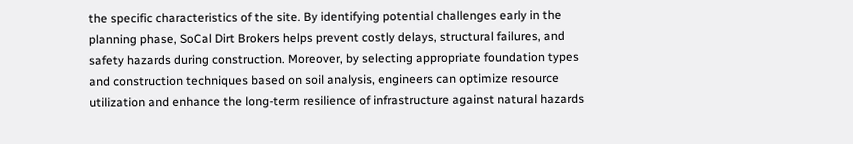the specific characteristics of the site. By identifying potential challenges early in the planning phase, SoCal Dirt Brokers helps prevent costly delays, structural failures, and safety hazards during construction. Moreover, by selecting appropriate foundation types and construction techniques based on soil analysis, engineers can optimize resource utilization and enhance the long-term resilience of infrastructure against natural hazards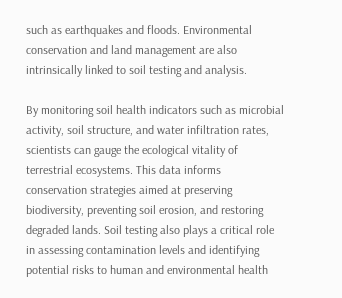such as earthquakes and floods. Environmental conservation and land management are also intrinsically linked to soil testing and analysis.

By monitoring soil health indicators such as microbial activity, soil structure, and water infiltration rates, scientists can gauge the ecological vitality of terrestrial ecosystems. This data informs conservation strategies aimed at preserving biodiversity, preventing soil erosion, and restoring degraded lands. Soil testing also plays a critical role in assessing contamination levels and identifying potential risks to human and environmental health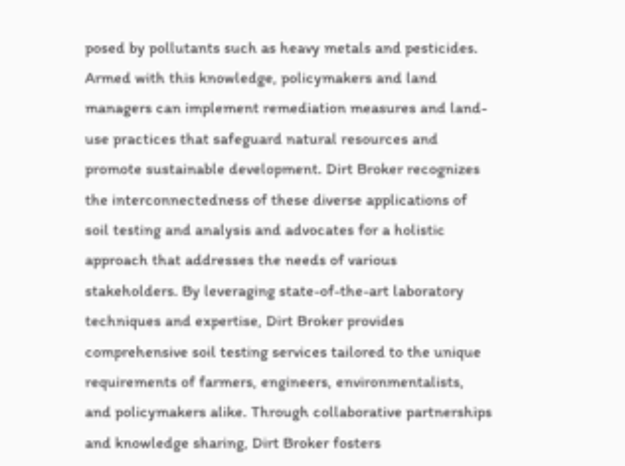posed by pollutants such as heavy metals and pesticides. Armed with this knowledge, policymakers and land managers can implement remediation measures and land-use practices that safeguard natural resources and promote sustainable development. Dirt Broker recognizes the interconnectedness of these diverse applications of soil testing and analysis and advocates for a holistic approach that addresses the needs of various stakeholders. By leveraging state-of-the-art laboratory techniques and expertise, Dirt Broker provides comprehensive soil testing services tailored to the unique requirements of farmers, engineers, environmentalists, and policymakers alike. Through collaborative partnerships and knowledge sharing, Dirt Broker fosters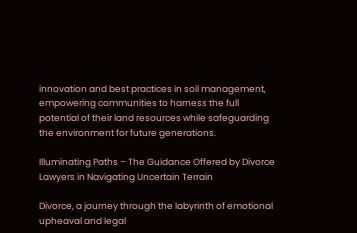innovation and best practices in soil management, empowering communities to harness the full potential of their land resources while safeguarding the environment for future generations.

Illuminating Paths – The Guidance Offered by Divorce Lawyers in Navigating Uncertain Terrain

Divorce, a journey through the labyrinth of emotional upheaval and legal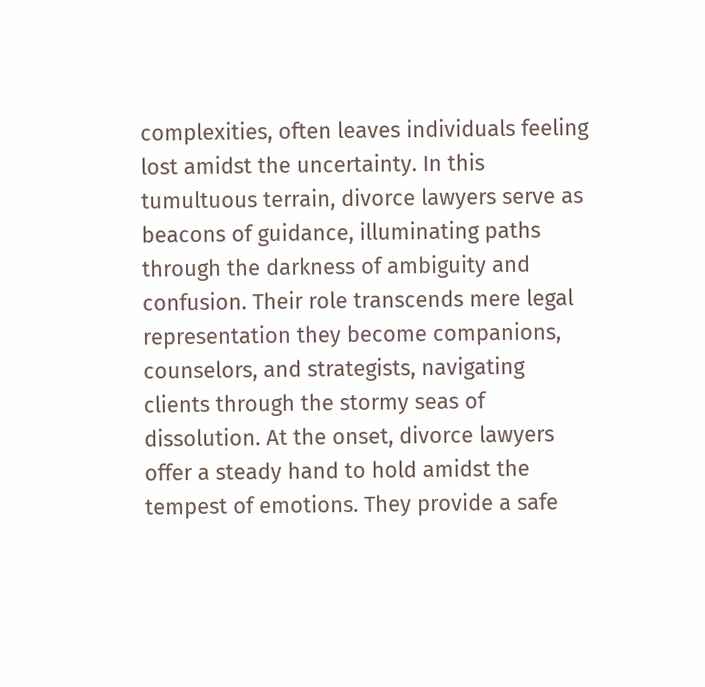complexities, often leaves individuals feeling lost amidst the uncertainty. In this tumultuous terrain, divorce lawyers serve as beacons of guidance, illuminating paths through the darkness of ambiguity and confusion. Their role transcends mere legal representation they become companions, counselors, and strategists, navigating clients through the stormy seas of dissolution. At the onset, divorce lawyers offer a steady hand to hold amidst the tempest of emotions. They provide a safe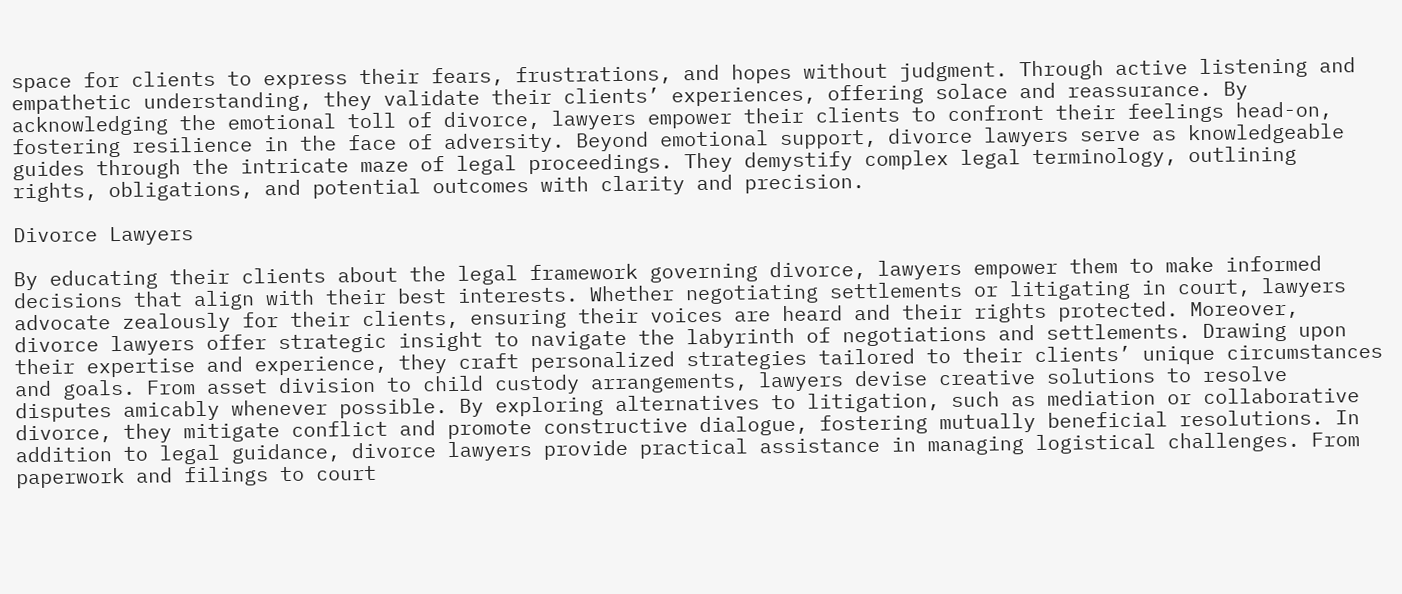space for clients to express their fears, frustrations, and hopes without judgment. Through active listening and empathetic understanding, they validate their clients’ experiences, offering solace and reassurance. By acknowledging the emotional toll of divorce, lawyers empower their clients to confront their feelings head-on, fostering resilience in the face of adversity. Beyond emotional support, divorce lawyers serve as knowledgeable guides through the intricate maze of legal proceedings. They demystify complex legal terminology, outlining rights, obligations, and potential outcomes with clarity and precision.

Divorce Lawyers

By educating their clients about the legal framework governing divorce, lawyers empower them to make informed decisions that align with their best interests. Whether negotiating settlements or litigating in court, lawyers advocate zealously for their clients, ensuring their voices are heard and their rights protected. Moreover, divorce lawyers offer strategic insight to navigate the labyrinth of negotiations and settlements. Drawing upon their expertise and experience, they craft personalized strategies tailored to their clients’ unique circumstances and goals. From asset division to child custody arrangements, lawyers devise creative solutions to resolve disputes amicably whenever possible. By exploring alternatives to litigation, such as mediation or collaborative divorce, they mitigate conflict and promote constructive dialogue, fostering mutually beneficial resolutions. In addition to legal guidance, divorce lawyers provide practical assistance in managing logistical challenges. From paperwork and filings to court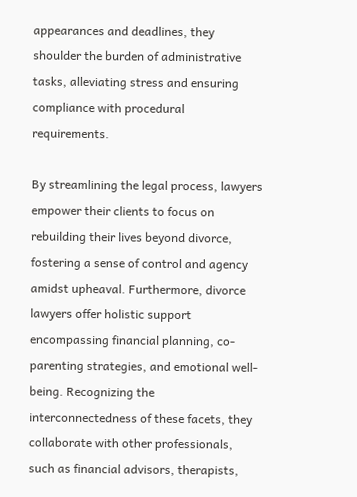appearances and deadlines, they shoulder the burden of administrative tasks, alleviating stress and ensuring compliance with procedural requirements.

By streamlining the legal process, lawyers empower their clients to focus on rebuilding their lives beyond divorce, fostering a sense of control and agency amidst upheaval. Furthermore, divorce lawyers offer holistic support encompassing financial planning, co-parenting strategies, and emotional well-being. Recognizing the interconnectedness of these facets, they collaborate with other professionals, such as financial advisors, therapists,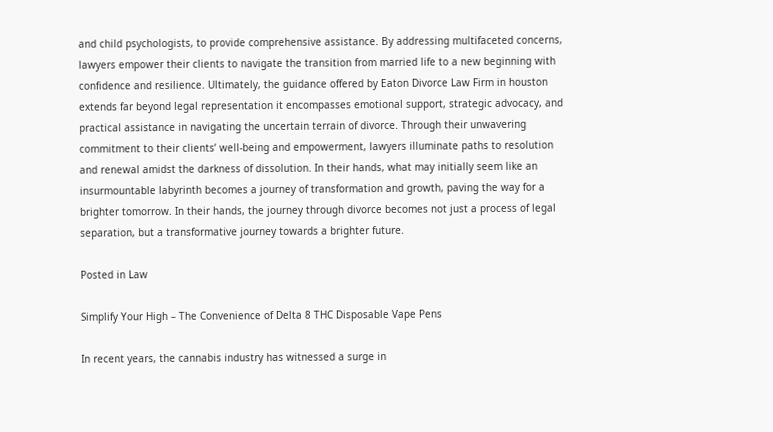and child psychologists, to provide comprehensive assistance. By addressing multifaceted concerns, lawyers empower their clients to navigate the transition from married life to a new beginning with confidence and resilience. Ultimately, the guidance offered by Eaton Divorce Law Firm in houston extends far beyond legal representation it encompasses emotional support, strategic advocacy, and practical assistance in navigating the uncertain terrain of divorce. Through their unwavering commitment to their clients’ well-being and empowerment, lawyers illuminate paths to resolution and renewal amidst the darkness of dissolution. In their hands, what may initially seem like an insurmountable labyrinth becomes a journey of transformation and growth, paving the way for a brighter tomorrow. In their hands, the journey through divorce becomes not just a process of legal separation, but a transformative journey towards a brighter future.

Posted in Law

Simplify Your High – The Convenience of Delta 8 THC Disposable Vape Pens

In recent years, the cannabis industry has witnessed a surge in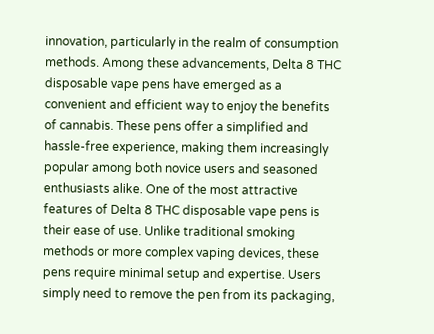innovation, particularly in the realm of consumption methods. Among these advancements, Delta 8 THC disposable vape pens have emerged as a convenient and efficient way to enjoy the benefits of cannabis. These pens offer a simplified and hassle-free experience, making them increasingly popular among both novice users and seasoned enthusiasts alike. One of the most attractive features of Delta 8 THC disposable vape pens is their ease of use. Unlike traditional smoking methods or more complex vaping devices, these pens require minimal setup and expertise. Users simply need to remove the pen from its packaging,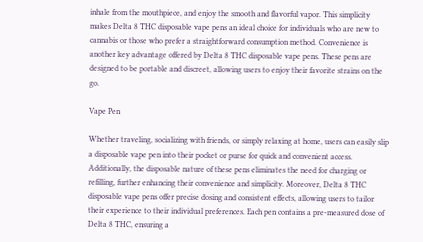inhale from the mouthpiece, and enjoy the smooth and flavorful vapor. This simplicity makes Delta 8 THC disposable vape pens an ideal choice for individuals who are new to cannabis or those who prefer a straightforward consumption method. Convenience is another key advantage offered by Delta 8 THC disposable vape pens. These pens are designed to be portable and discreet, allowing users to enjoy their favorite strains on the go.

Vape Pen

Whether traveling, socializing with friends, or simply relaxing at home, users can easily slip a disposable vape pen into their pocket or purse for quick and convenient access. Additionally, the disposable nature of these pens eliminates the need for charging or refilling, further enhancing their convenience and simplicity. Moreover, Delta 8 THC disposable vape pens offer precise dosing and consistent effects, allowing users to tailor their experience to their individual preferences. Each pen contains a pre-measured dose of Delta 8 THC, ensuring a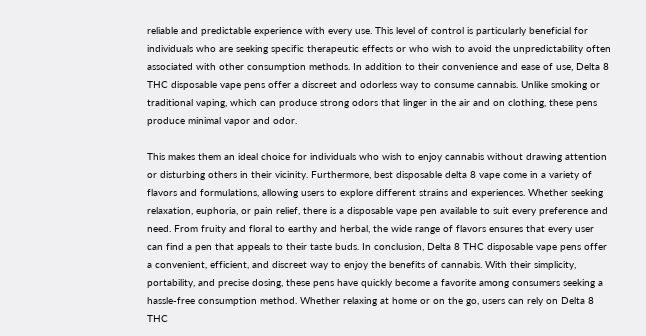reliable and predictable experience with every use. This level of control is particularly beneficial for individuals who are seeking specific therapeutic effects or who wish to avoid the unpredictability often associated with other consumption methods. In addition to their convenience and ease of use, Delta 8 THC disposable vape pens offer a discreet and odorless way to consume cannabis. Unlike smoking or traditional vaping, which can produce strong odors that linger in the air and on clothing, these pens produce minimal vapor and odor.

This makes them an ideal choice for individuals who wish to enjoy cannabis without drawing attention or disturbing others in their vicinity. Furthermore, best disposable delta 8 vape come in a variety of flavors and formulations, allowing users to explore different strains and experiences. Whether seeking relaxation, euphoria, or pain relief, there is a disposable vape pen available to suit every preference and need. From fruity and floral to earthy and herbal, the wide range of flavors ensures that every user can find a pen that appeals to their taste buds. In conclusion, Delta 8 THC disposable vape pens offer a convenient, efficient, and discreet way to enjoy the benefits of cannabis. With their simplicity, portability, and precise dosing, these pens have quickly become a favorite among consumers seeking a hassle-free consumption method. Whether relaxing at home or on the go, users can rely on Delta 8 THC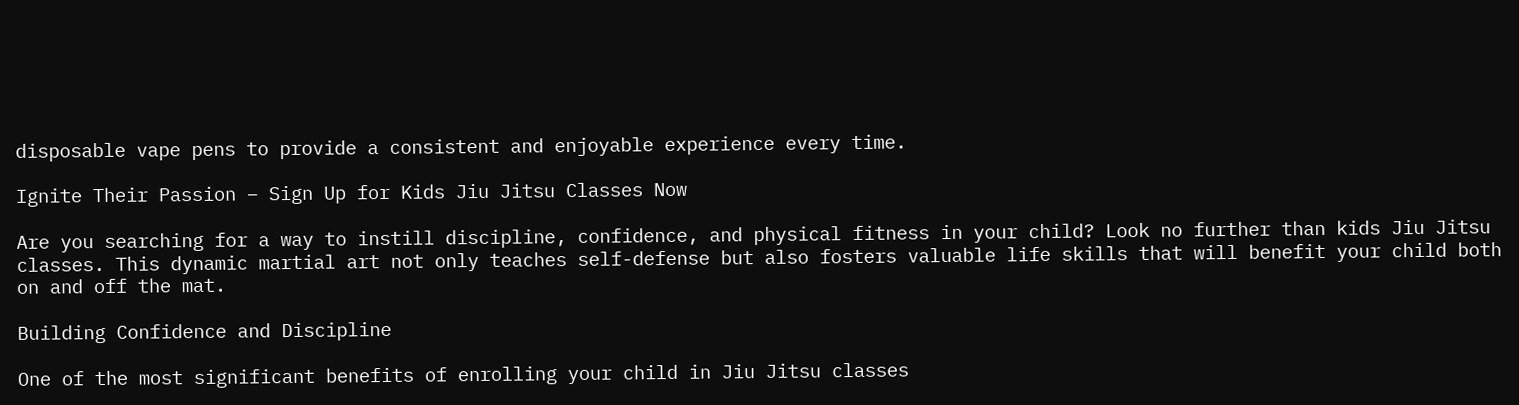disposable vape pens to provide a consistent and enjoyable experience every time.

Ignite Their Passion – Sign Up for Kids Jiu Jitsu Classes Now

Are you searching for a way to instill discipline, confidence, and physical fitness in your child? Look no further than kids Jiu Jitsu classes. This dynamic martial art not only teaches self-defense but also fosters valuable life skills that will benefit your child both on and off the mat.

Building Confidence and Discipline

One of the most significant benefits of enrolling your child in Jiu Jitsu classes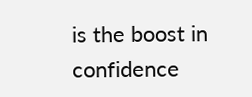is the boost in confidence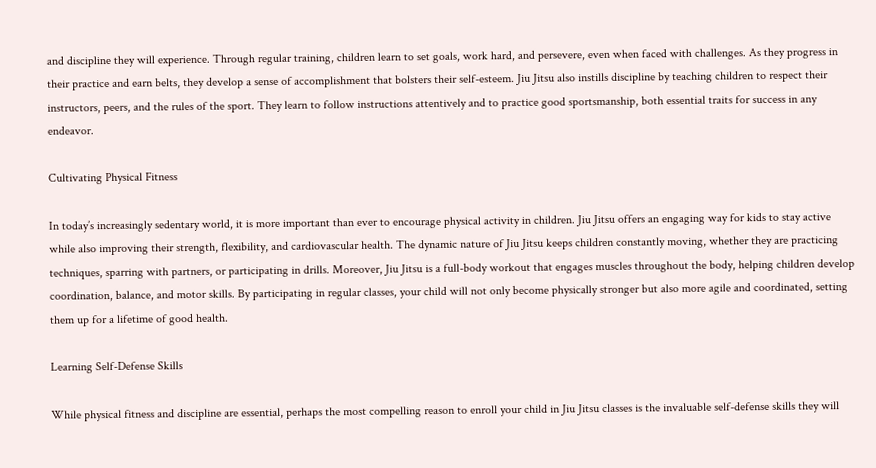and discipline they will experience. Through regular training, children learn to set goals, work hard, and persevere, even when faced with challenges. As they progress in their practice and earn belts, they develop a sense of accomplishment that bolsters their self-esteem. Jiu Jitsu also instills discipline by teaching children to respect their instructors, peers, and the rules of the sport. They learn to follow instructions attentively and to practice good sportsmanship, both essential traits for success in any endeavor.

Cultivating Physical Fitness

In today’s increasingly sedentary world, it is more important than ever to encourage physical activity in children. Jiu Jitsu offers an engaging way for kids to stay active while also improving their strength, flexibility, and cardiovascular health. The dynamic nature of Jiu Jitsu keeps children constantly moving, whether they are practicing techniques, sparring with partners, or participating in drills. Moreover, Jiu Jitsu is a full-body workout that engages muscles throughout the body, helping children develop coordination, balance, and motor skills. By participating in regular classes, your child will not only become physically stronger but also more agile and coordinated, setting them up for a lifetime of good health.

Learning Self-Defense Skills

While physical fitness and discipline are essential, perhaps the most compelling reason to enroll your child in Jiu Jitsu classes is the invaluable self-defense skills they will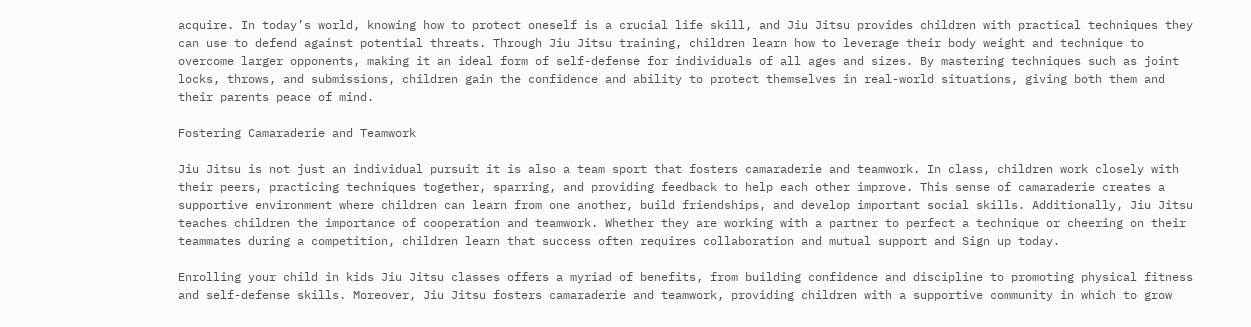acquire. In today’s world, knowing how to protect oneself is a crucial life skill, and Jiu Jitsu provides children with practical techniques they can use to defend against potential threats. Through Jiu Jitsu training, children learn how to leverage their body weight and technique to overcome larger opponents, making it an ideal form of self-defense for individuals of all ages and sizes. By mastering techniques such as joint locks, throws, and submissions, children gain the confidence and ability to protect themselves in real-world situations, giving both them and their parents peace of mind.

Fostering Camaraderie and Teamwork

Jiu Jitsu is not just an individual pursuit it is also a team sport that fosters camaraderie and teamwork. In class, children work closely with their peers, practicing techniques together, sparring, and providing feedback to help each other improve. This sense of camaraderie creates a supportive environment where children can learn from one another, build friendships, and develop important social skills. Additionally, Jiu Jitsu teaches children the importance of cooperation and teamwork. Whether they are working with a partner to perfect a technique or cheering on their teammates during a competition, children learn that success often requires collaboration and mutual support and Sign up today.

Enrolling your child in kids Jiu Jitsu classes offers a myriad of benefits, from building confidence and discipline to promoting physical fitness and self-defense skills. Moreover, Jiu Jitsu fosters camaraderie and teamwork, providing children with a supportive community in which to grow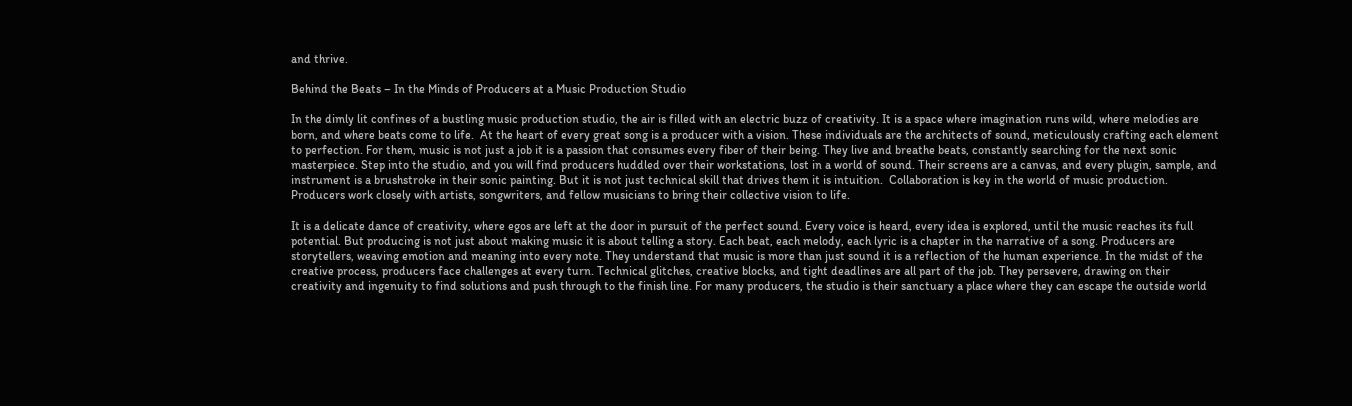and thrive.

Behind the Beats – In the Minds of Producers at a Music Production Studio

In the dimly lit confines of a bustling music production studio, the air is filled with an electric buzz of creativity. It is a space where imagination runs wild, where melodies are born, and where beats come to life.  At the heart of every great song is a producer with a vision. These individuals are the architects of sound, meticulously crafting each element to perfection. For them, music is not just a job it is a passion that consumes every fiber of their being. They live and breathe beats, constantly searching for the next sonic masterpiece. Step into the studio, and you will find producers huddled over their workstations, lost in a world of sound. Their screens are a canvas, and every plugin, sample, and instrument is a brushstroke in their sonic painting. But it is not just technical skill that drives them it is intuition.  Collaboration is key in the world of music production. Producers work closely with artists, songwriters, and fellow musicians to bring their collective vision to life.

It is a delicate dance of creativity, where egos are left at the door in pursuit of the perfect sound. Every voice is heard, every idea is explored, until the music reaches its full potential. But producing is not just about making music it is about telling a story. Each beat, each melody, each lyric is a chapter in the narrative of a song. Producers are storytellers, weaving emotion and meaning into every note. They understand that music is more than just sound it is a reflection of the human experience. In the midst of the creative process, producers face challenges at every turn. Technical glitches, creative blocks, and tight deadlines are all part of the job. They persevere, drawing on their creativity and ingenuity to find solutions and push through to the finish line. For many producers, the studio is their sanctuary a place where they can escape the outside world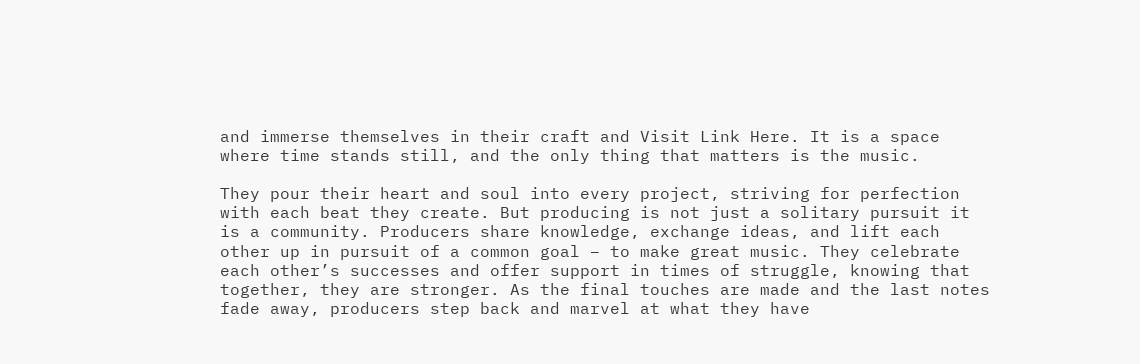and immerse themselves in their craft and Visit Link Here. It is a space where time stands still, and the only thing that matters is the music.

They pour their heart and soul into every project, striving for perfection with each beat they create. But producing is not just a solitary pursuit it is a community. Producers share knowledge, exchange ideas, and lift each other up in pursuit of a common goal – to make great music. They celebrate each other’s successes and offer support in times of struggle, knowing that together, they are stronger. As the final touches are made and the last notes fade away, producers step back and marvel at what they have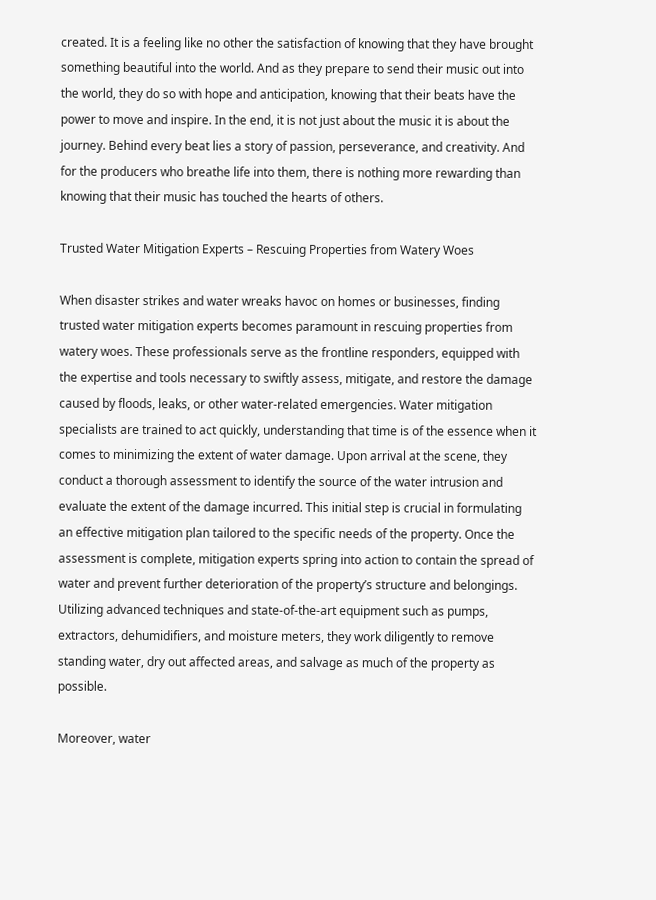created. It is a feeling like no other the satisfaction of knowing that they have brought something beautiful into the world. And as they prepare to send their music out into the world, they do so with hope and anticipation, knowing that their beats have the power to move and inspire. In the end, it is not just about the music it is about the journey. Behind every beat lies a story of passion, perseverance, and creativity. And for the producers who breathe life into them, there is nothing more rewarding than knowing that their music has touched the hearts of others.

Trusted Water Mitigation Experts – Rescuing Properties from Watery Woes

When disaster strikes and water wreaks havoc on homes or businesses, finding trusted water mitigation experts becomes paramount in rescuing properties from watery woes. These professionals serve as the frontline responders, equipped with the expertise and tools necessary to swiftly assess, mitigate, and restore the damage caused by floods, leaks, or other water-related emergencies. Water mitigation specialists are trained to act quickly, understanding that time is of the essence when it comes to minimizing the extent of water damage. Upon arrival at the scene, they conduct a thorough assessment to identify the source of the water intrusion and evaluate the extent of the damage incurred. This initial step is crucial in formulating an effective mitigation plan tailored to the specific needs of the property. Once the assessment is complete, mitigation experts spring into action to contain the spread of water and prevent further deterioration of the property’s structure and belongings. Utilizing advanced techniques and state-of-the-art equipment such as pumps, extractors, dehumidifiers, and moisture meters, they work diligently to remove standing water, dry out affected areas, and salvage as much of the property as possible.

Moreover, water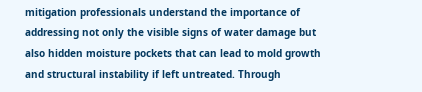mitigation professionals understand the importance of addressing not only the visible signs of water damage but also hidden moisture pockets that can lead to mold growth and structural instability if left untreated. Through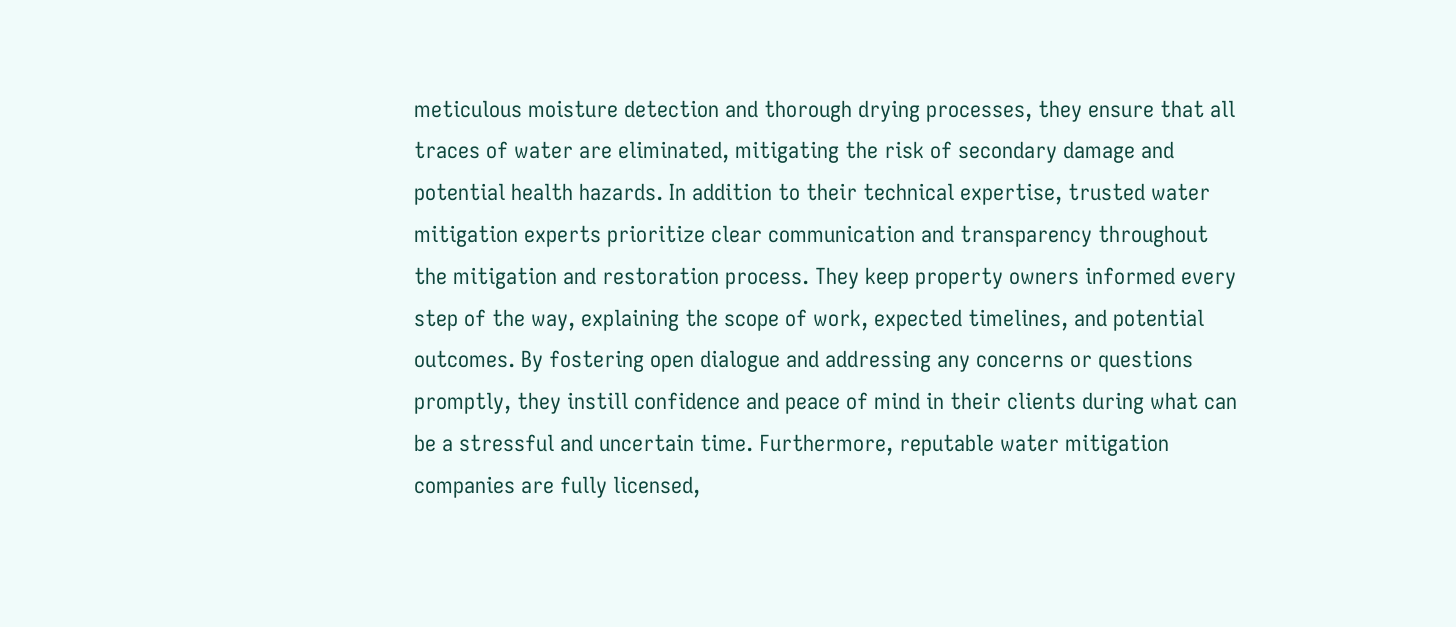meticulous moisture detection and thorough drying processes, they ensure that all traces of water are eliminated, mitigating the risk of secondary damage and potential health hazards. In addition to their technical expertise, trusted water mitigation experts prioritize clear communication and transparency throughout the mitigation and restoration process. They keep property owners informed every step of the way, explaining the scope of work, expected timelines, and potential outcomes. By fostering open dialogue and addressing any concerns or questions promptly, they instill confidence and peace of mind in their clients during what can be a stressful and uncertain time. Furthermore, reputable water mitigation companies are fully licensed,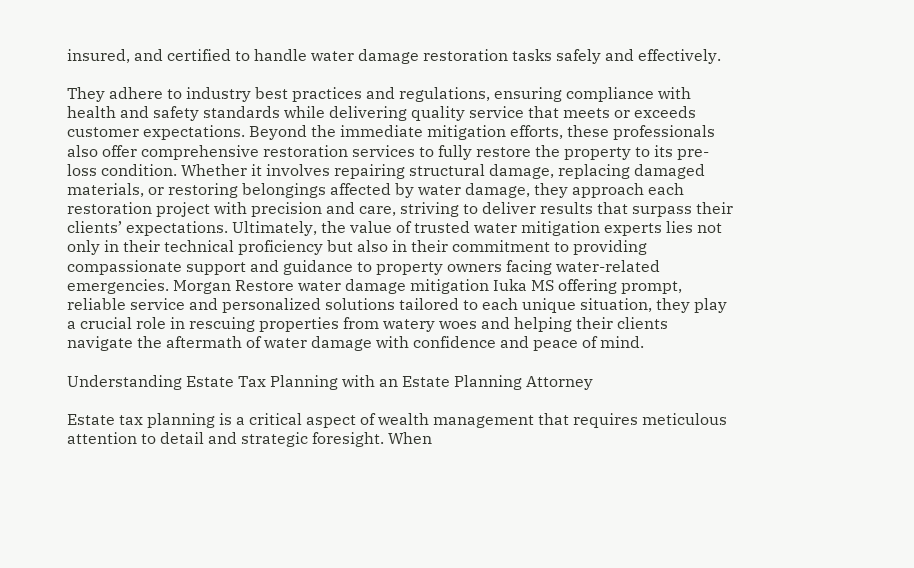insured, and certified to handle water damage restoration tasks safely and effectively.

They adhere to industry best practices and regulations, ensuring compliance with health and safety standards while delivering quality service that meets or exceeds customer expectations. Beyond the immediate mitigation efforts, these professionals also offer comprehensive restoration services to fully restore the property to its pre-loss condition. Whether it involves repairing structural damage, replacing damaged materials, or restoring belongings affected by water damage, they approach each restoration project with precision and care, striving to deliver results that surpass their clients’ expectations. Ultimately, the value of trusted water mitigation experts lies not only in their technical proficiency but also in their commitment to providing compassionate support and guidance to property owners facing water-related emergencies. Morgan Restore water damage mitigation Iuka MS offering prompt, reliable service and personalized solutions tailored to each unique situation, they play a crucial role in rescuing properties from watery woes and helping their clients navigate the aftermath of water damage with confidence and peace of mind.

Understanding Estate Tax Planning with an Estate Planning Attorney

Estate tax planning is a critical aspect of wealth management that requires meticulous attention to detail and strategic foresight. When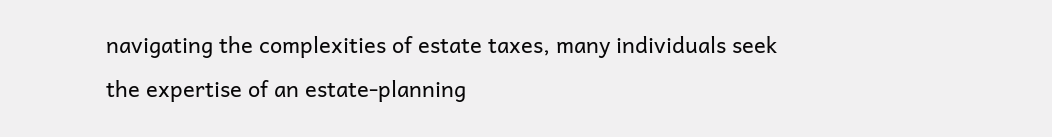navigating the complexities of estate taxes, many individuals seek the expertise of an estate-planning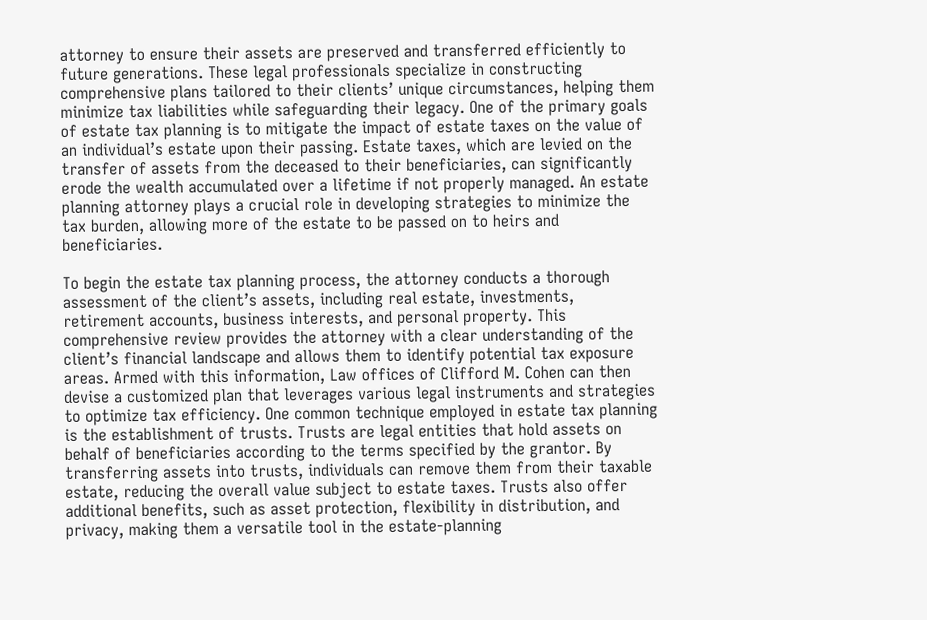attorney to ensure their assets are preserved and transferred efficiently to future generations. These legal professionals specialize in constructing comprehensive plans tailored to their clients’ unique circumstances, helping them minimize tax liabilities while safeguarding their legacy. One of the primary goals of estate tax planning is to mitigate the impact of estate taxes on the value of an individual’s estate upon their passing. Estate taxes, which are levied on the transfer of assets from the deceased to their beneficiaries, can significantly erode the wealth accumulated over a lifetime if not properly managed. An estate planning attorney plays a crucial role in developing strategies to minimize the tax burden, allowing more of the estate to be passed on to heirs and beneficiaries.

To begin the estate tax planning process, the attorney conducts a thorough assessment of the client’s assets, including real estate, investments, retirement accounts, business interests, and personal property. This comprehensive review provides the attorney with a clear understanding of the client’s financial landscape and allows them to identify potential tax exposure areas. Armed with this information, Law offices of Clifford M. Cohen can then devise a customized plan that leverages various legal instruments and strategies to optimize tax efficiency. One common technique employed in estate tax planning is the establishment of trusts. Trusts are legal entities that hold assets on behalf of beneficiaries according to the terms specified by the grantor. By transferring assets into trusts, individuals can remove them from their taxable estate, reducing the overall value subject to estate taxes. Trusts also offer additional benefits, such as asset protection, flexibility in distribution, and privacy, making them a versatile tool in the estate-planning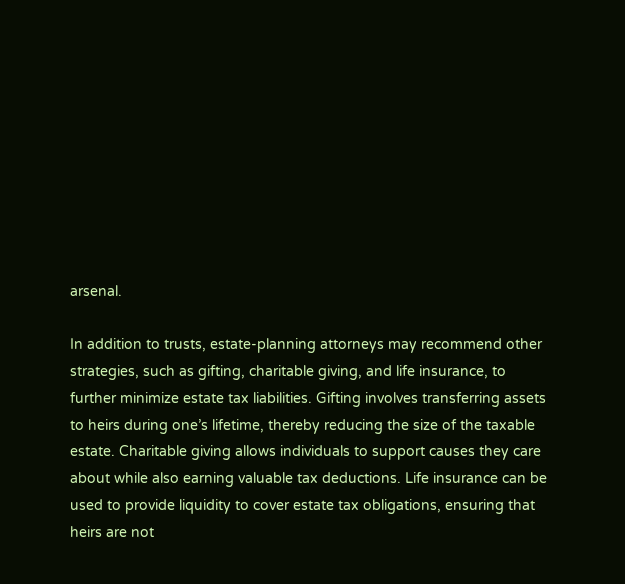arsenal.

In addition to trusts, estate-planning attorneys may recommend other strategies, such as gifting, charitable giving, and life insurance, to further minimize estate tax liabilities. Gifting involves transferring assets to heirs during one’s lifetime, thereby reducing the size of the taxable estate. Charitable giving allows individuals to support causes they care about while also earning valuable tax deductions. Life insurance can be used to provide liquidity to cover estate tax obligations, ensuring that heirs are not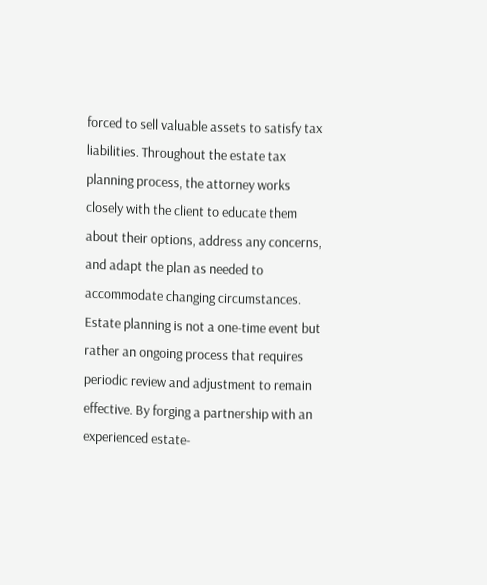forced to sell valuable assets to satisfy tax liabilities. Throughout the estate tax planning process, the attorney works closely with the client to educate them about their options, address any concerns, and adapt the plan as needed to accommodate changing circumstances. Estate planning is not a one-time event but rather an ongoing process that requires periodic review and adjustment to remain effective. By forging a partnership with an experienced estate-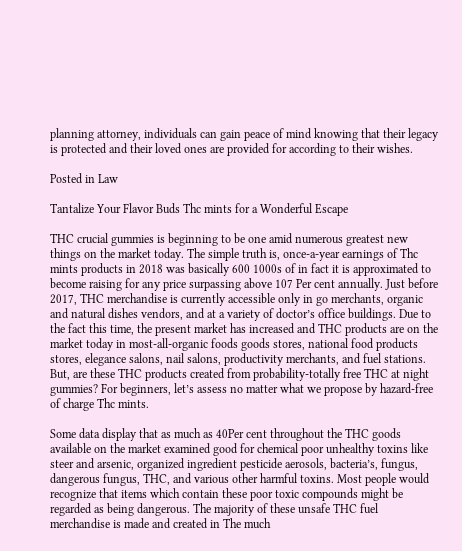planning attorney, individuals can gain peace of mind knowing that their legacy is protected and their loved ones are provided for according to their wishes.

Posted in Law

Tantalize Your Flavor Buds Thc mints for a Wonderful Escape

THC crucial gummies is beginning to be one amid numerous greatest new things on the market today. The simple truth is, once-a-year earnings of Thc mints products in 2018 was basically 600 1000s of in fact it is approximated to become raising for any price surpassing above 107 Per cent annually. Just before 2017, THC merchandise is currently accessible only in go merchants, organic and natural dishes vendors, and at a variety of doctor’s office buildings. Due to the fact this time, the present market has increased and THC products are on the market today in most-all-organic foods goods stores, national food products stores, elegance salons, nail salons, productivity merchants, and fuel stations. But, are these THC products created from probability-totally free THC at night gummies? For beginners, let’s assess no matter what we propose by hazard-free of charge Thc mints.

Some data display that as much as 40Per cent throughout the THC goods available on the market examined good for chemical poor unhealthy toxins like steer and arsenic, organized ingredient pesticide aerosols, bacteria’s, fungus, dangerous fungus, THC, and various other harmful toxins. Most people would recognize that items which contain these poor toxic compounds might be regarded as being dangerous. The majority of these unsafe THC fuel merchandise is made and created in The much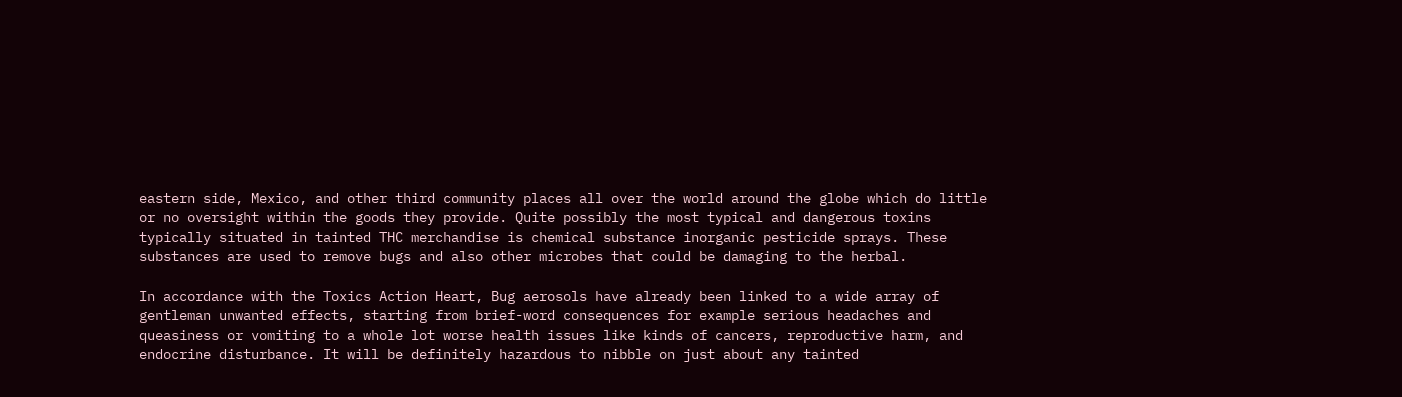eastern side, Mexico, and other third community places all over the world around the globe which do little or no oversight within the goods they provide. Quite possibly the most typical and dangerous toxins typically situated in tainted THC merchandise is chemical substance inorganic pesticide sprays. These substances are used to remove bugs and also other microbes that could be damaging to the herbal.

In accordance with the Toxics Action Heart, Bug aerosols have already been linked to a wide array of gentleman unwanted effects, starting from brief-word consequences for example serious headaches and queasiness or vomiting to a whole lot worse health issues like kinds of cancers, reproductive harm, and endocrine disturbance. It will be definitely hazardous to nibble on just about any tainted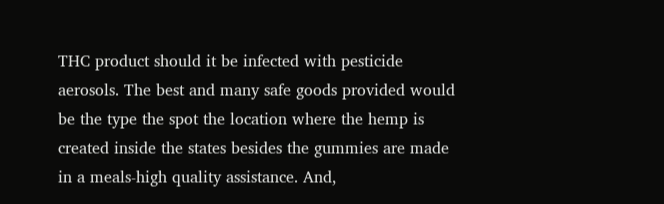THC product should it be infected with pesticide aerosols. The best and many safe goods provided would be the type the spot the location where the hemp is created inside the states besides the gummies are made in a meals-high quality assistance. And,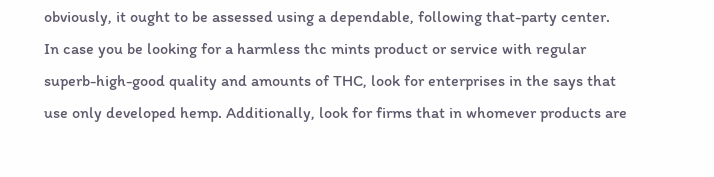obviously, it ought to be assessed using a dependable, following that-party center. In case you be looking for a harmless thc mints product or service with regular superb-high-good quality and amounts of THC, look for enterprises in the says that use only developed hemp. Additionally, look for firms that in whomever products are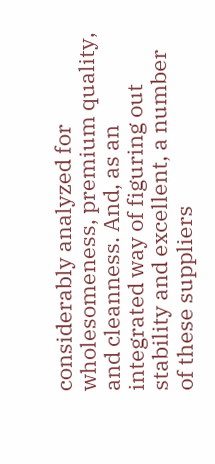considerably analyzed for wholesomeness, premium quality, and cleanness. And, as an integrated way of figuring out stability and excellent, a number of these suppliers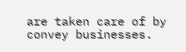are taken care of by convey businesses.